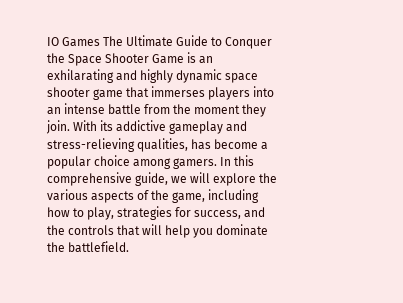IO Games The Ultimate Guide to Conquer the Space Shooter Game is an exhilarating and highly dynamic space shooter game that immerses players into an intense battle from the moment they join. With its addictive gameplay and stress-relieving qualities, has become a popular choice among gamers. In this comprehensive guide, we will explore the various aspects of the game, including how to play, strategies for success, and the controls that will help you dominate the battlefield.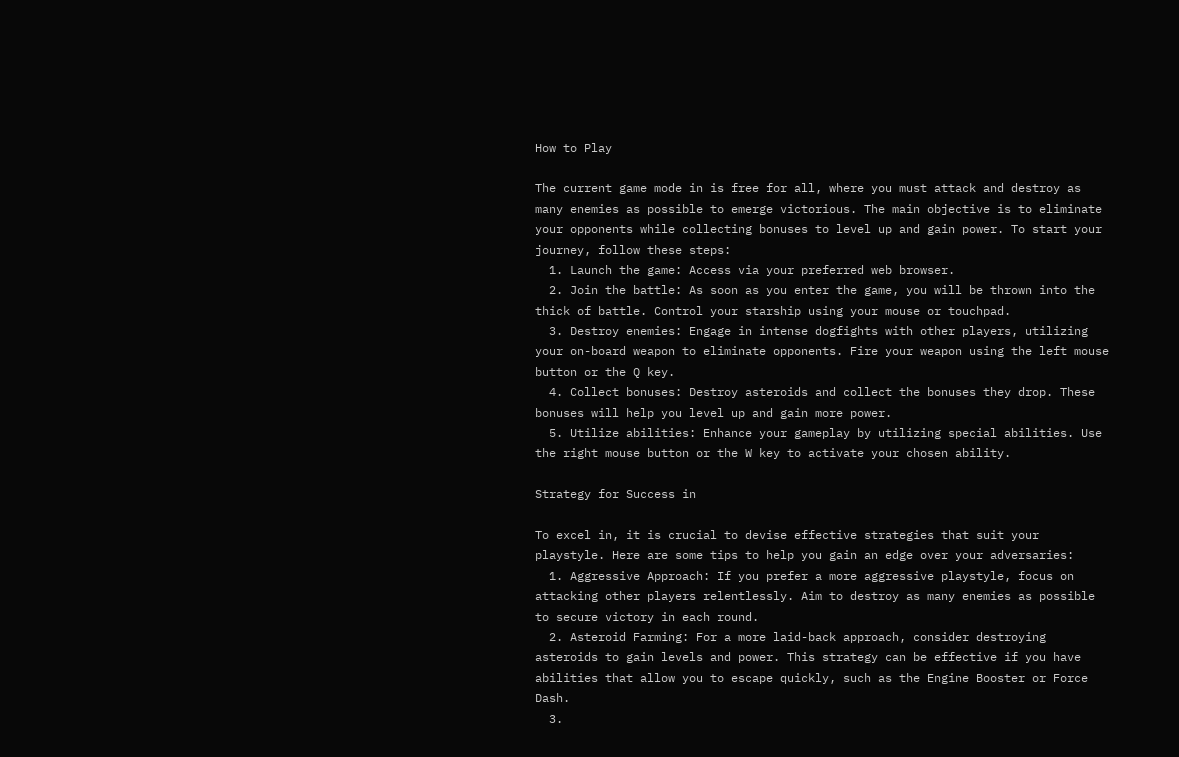How to Play

The current game mode in is free for all, where you must attack and destroy as many enemies as possible to emerge victorious. The main objective is to eliminate your opponents while collecting bonuses to level up and gain power. To start your journey, follow these steps:
  1. Launch the game: Access via your preferred web browser.
  2. Join the battle: As soon as you enter the game, you will be thrown into the thick of battle. Control your starship using your mouse or touchpad.
  3. Destroy enemies: Engage in intense dogfights with other players, utilizing your on-board weapon to eliminate opponents. Fire your weapon using the left mouse button or the Q key.
  4. Collect bonuses: Destroy asteroids and collect the bonuses they drop. These bonuses will help you level up and gain more power.
  5. Utilize abilities: Enhance your gameplay by utilizing special abilities. Use the right mouse button or the W key to activate your chosen ability.

Strategy for Success in

To excel in, it is crucial to devise effective strategies that suit your playstyle. Here are some tips to help you gain an edge over your adversaries:
  1. Aggressive Approach: If you prefer a more aggressive playstyle, focus on attacking other players relentlessly. Aim to destroy as many enemies as possible to secure victory in each round.
  2. Asteroid Farming: For a more laid-back approach, consider destroying asteroids to gain levels and power. This strategy can be effective if you have abilities that allow you to escape quickly, such as the Engine Booster or Force Dash.
  3.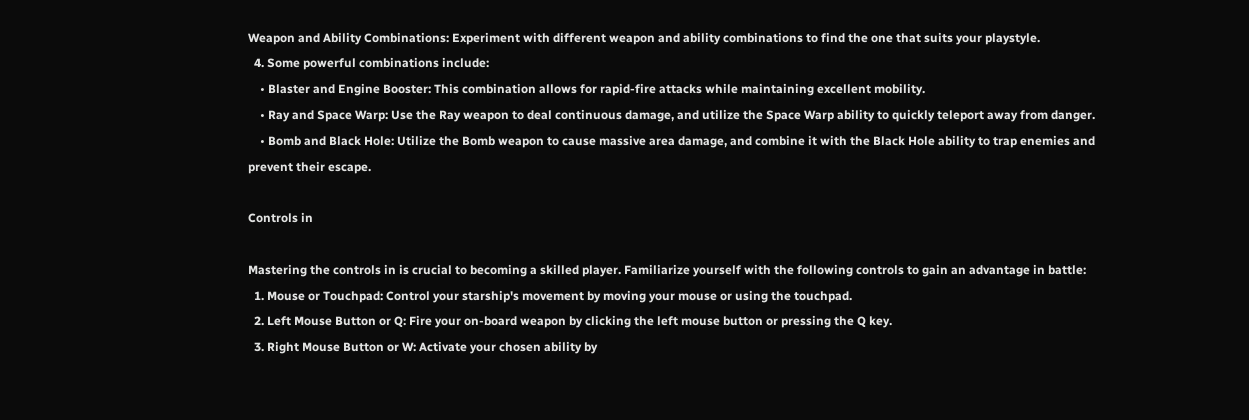Weapon and Ability Combinations: Experiment with different weapon and ability combinations to find the one that suits your playstyle.
  4. Some powerful combinations include:
    • Blaster and Engine Booster: This combination allows for rapid-fire attacks while maintaining excellent mobility.
    • Ray and Space Warp: Use the Ray weapon to deal continuous damage, and utilize the Space Warp ability to quickly teleport away from danger.
    • Bomb and Black Hole: Utilize the Bomb weapon to cause massive area damage, and combine it with the Black Hole ability to trap enemies and prevent their escape.

Controls in

Mastering the controls in is crucial to becoming a skilled player. Familiarize yourself with the following controls to gain an advantage in battle:
  1. Mouse or Touchpad: Control your starship's movement by moving your mouse or using the touchpad.
  2. Left Mouse Button or Q: Fire your on-board weapon by clicking the left mouse button or pressing the Q key.
  3. Right Mouse Button or W: Activate your chosen ability by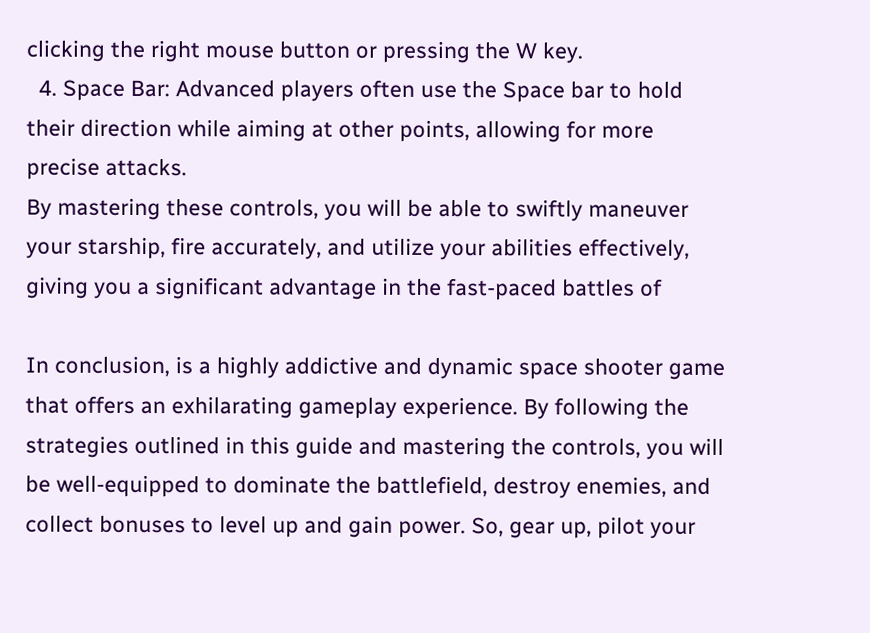clicking the right mouse button or pressing the W key.
  4. Space Bar: Advanced players often use the Space bar to hold their direction while aiming at other points, allowing for more precise attacks.
By mastering these controls, you will be able to swiftly maneuver your starship, fire accurately, and utilize your abilities effectively, giving you a significant advantage in the fast-paced battles of

In conclusion, is a highly addictive and dynamic space shooter game that offers an exhilarating gameplay experience. By following the strategies outlined in this guide and mastering the controls, you will be well-equipped to dominate the battlefield, destroy enemies, and collect bonuses to level up and gain power. So, gear up, pilot your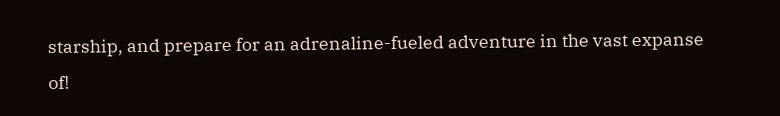starship, and prepare for an adrenaline-fueled adventure in the vast expanse of!